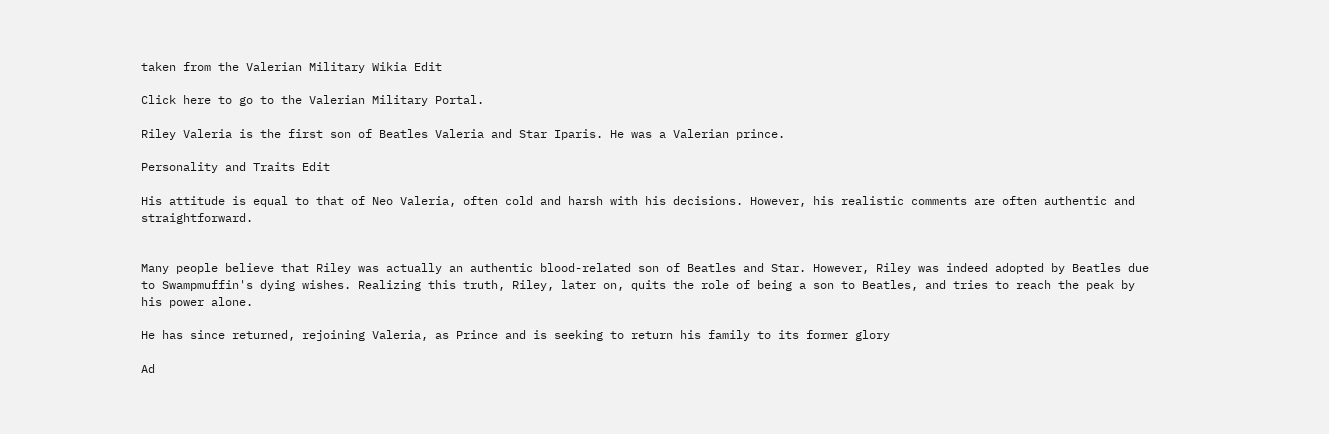taken from the Valerian Military Wikia Edit

Click here to go to the Valerian Military Portal.

Riley Valeria is the first son of Beatles Valeria and Star Iparis. He was a Valerian prince.

Personality and Traits Edit

His attitude is equal to that of Neo Valeria, often cold and harsh with his decisions. However, his realistic comments are often authentic and straightforward.


Many people believe that Riley was actually an authentic blood-related son of Beatles and Star. However, Riley was indeed adopted by Beatles due to Swampmuffin's dying wishes. Realizing this truth, Riley, later on, quits the role of being a son to Beatles, and tries to reach the peak by his power alone.

He has since returned, rejoining Valeria, as Prince and is seeking to return his family to its former glory

Ad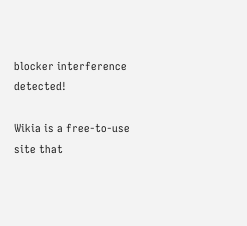blocker interference detected!

Wikia is a free-to-use site that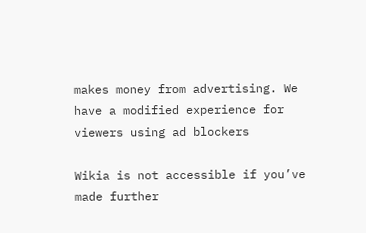makes money from advertising. We have a modified experience for viewers using ad blockers

Wikia is not accessible if you’ve made further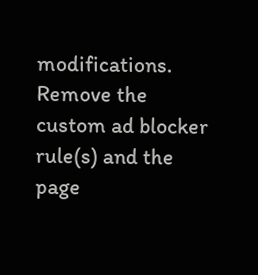modifications. Remove the custom ad blocker rule(s) and the page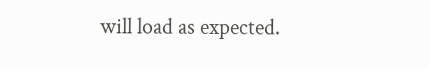will load as expected.